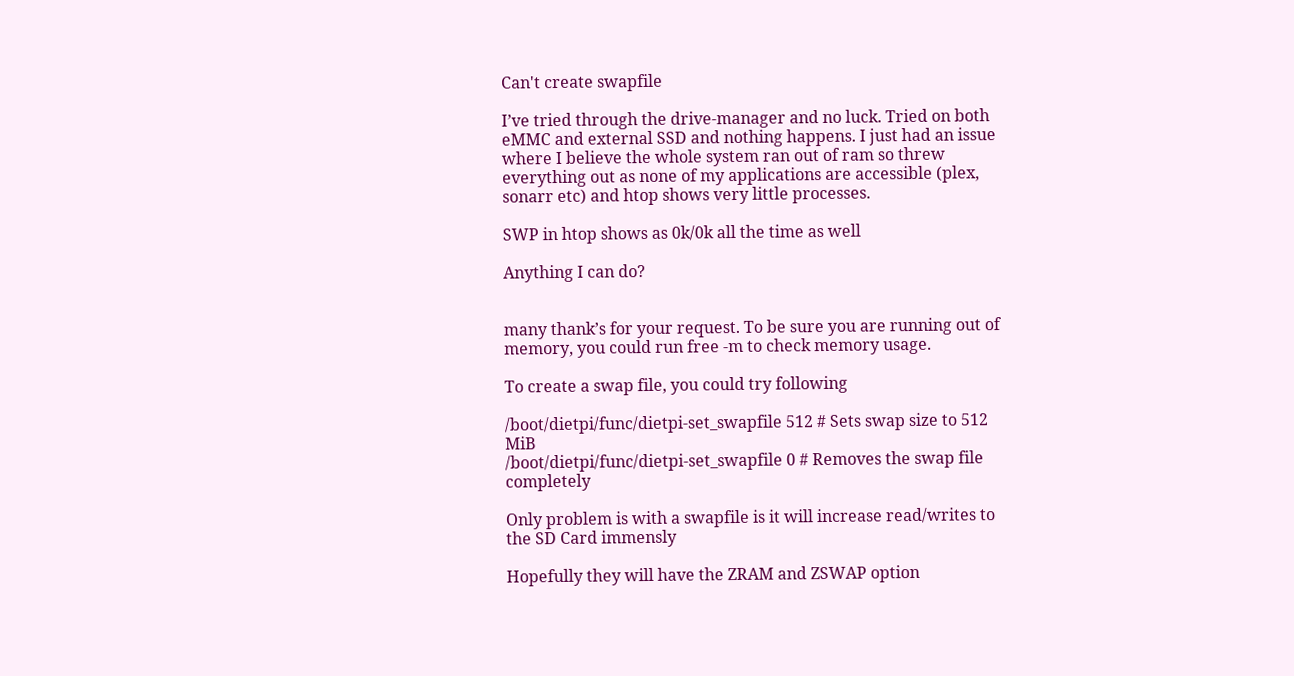Can't create swapfile

I’ve tried through the drive-manager and no luck. Tried on both eMMC and external SSD and nothing happens. I just had an issue where I believe the whole system ran out of ram so threw everything out as none of my applications are accessible (plex, sonarr etc) and htop shows very little processes.

SWP in htop shows as 0k/0k all the time as well

Anything I can do?


many thank’s for your request. To be sure you are running out of memory, you could run free -m to check memory usage.

To create a swap file, you could try following

/boot/dietpi/func/dietpi-set_swapfile 512 # Sets swap size to 512 MiB
/boot/dietpi/func/dietpi-set_swapfile 0 # Removes the swap file completely

Only problem is with a swapfile is it will increase read/writes to the SD Card immensly

Hopefully they will have the ZRAM and ZSWAP option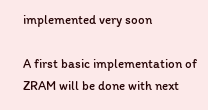implemented very soon

A first basic implementation of ZRAM will be done with next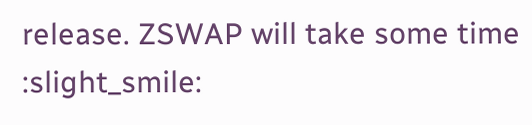release. ZSWAP will take some time :slight_smile: